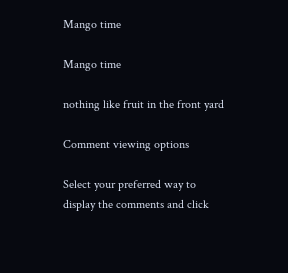Mango time

Mango time

nothing like fruit in the front yard

Comment viewing options

Select your preferred way to display the comments and click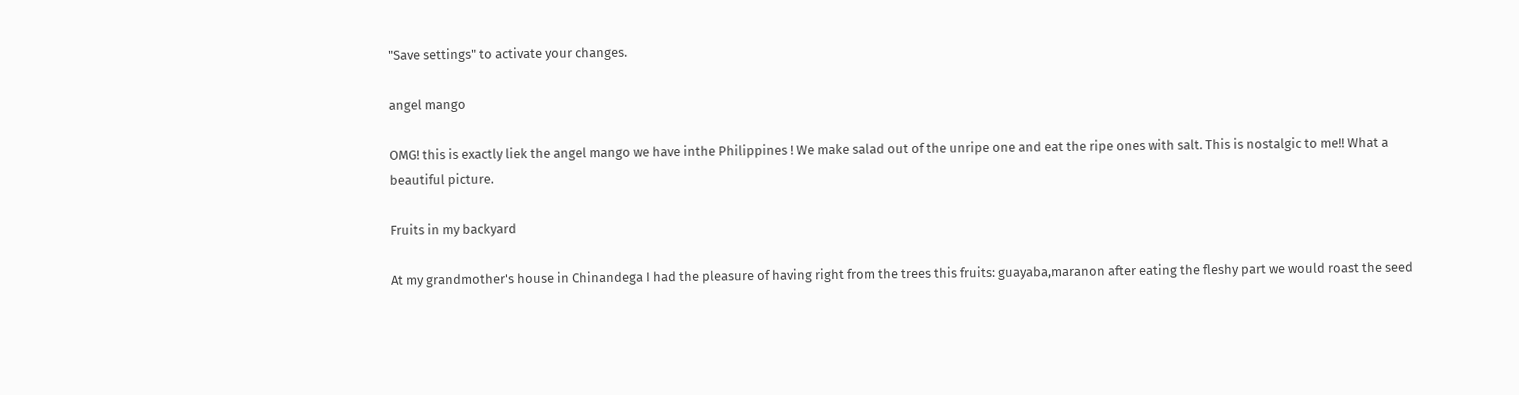"Save settings" to activate your changes.

angel mango

OMG! this is exactly liek the angel mango we have inthe Philippines ! We make salad out of the unripe one and eat the ripe ones with salt. This is nostalgic to me!! What a beautiful picture.

Fruits in my backyard

At my grandmother's house in Chinandega I had the pleasure of having right from the trees this fruits: guayaba,maranon after eating the fleshy part we would roast the seed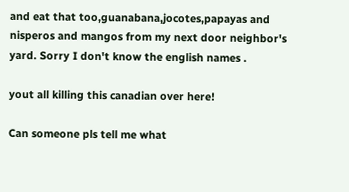and eat that too,guanabana,jocotes,papayas and nisperos and mangos from my next door neighbor's yard. Sorry I don't know the english names .

yout all killing this canadian over here!

Can someone pls tell me what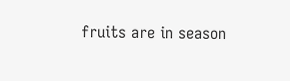fruits are in season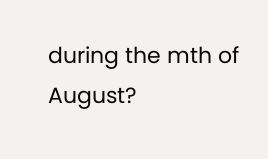during the mth of August?